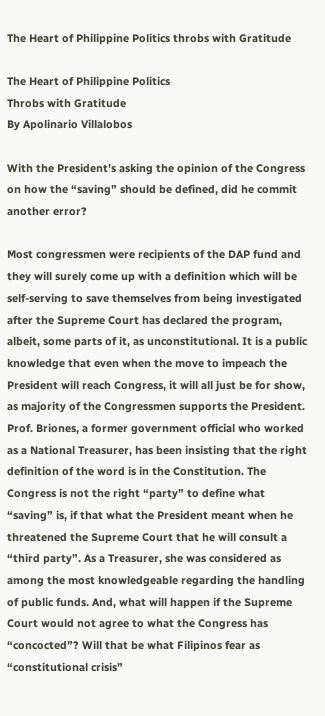The Heart of Philippine Politics throbs with Gratitude

The Heart of Philippine Politics
Throbs with Gratitude
By Apolinario Villalobos

With the President’s asking the opinion of the Congress on how the “saving” should be defined, did he commit another error?

Most congressmen were recipients of the DAP fund and they will surely come up with a definition which will be self-serving to save themselves from being investigated after the Supreme Court has declared the program, albeit, some parts of it, as unconstitutional. It is a public knowledge that even when the move to impeach the President will reach Congress, it will all just be for show, as majority of the Congressmen supports the President. Prof. Briones, a former government official who worked as a National Treasurer, has been insisting that the right definition of the word is in the Constitution. The Congress is not the right “party” to define what “saving” is, if that what the President meant when he threatened the Supreme Court that he will consult a “third party”. As a Treasurer, she was considered as among the most knowledgeable regarding the handling of public funds. And, what will happen if the Supreme Court would not agree to what the Congress has “concocted”? Will that be what Filipinos fear as “constitutional crisis”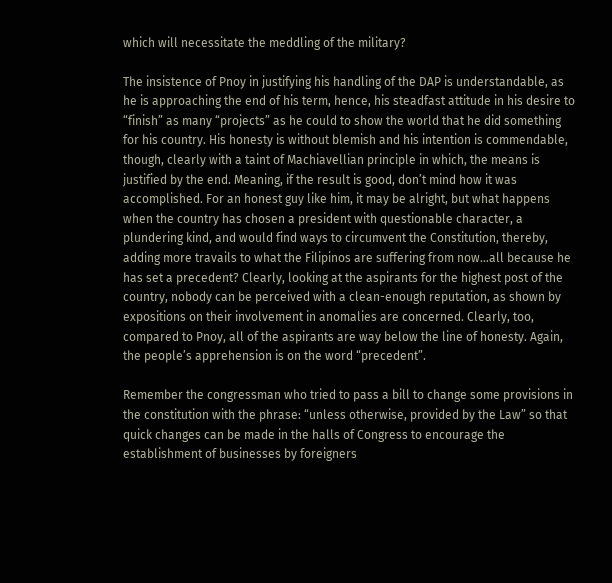which will necessitate the meddling of the military?

The insistence of Pnoy in justifying his handling of the DAP is understandable, as he is approaching the end of his term, hence, his steadfast attitude in his desire to “finish” as many “projects” as he could to show the world that he did something for his country. His honesty is without blemish and his intention is commendable, though, clearly with a taint of Machiavellian principle in which, the means is justified by the end. Meaning, if the result is good, don’t mind how it was accomplished. For an honest guy like him, it may be alright, but what happens when the country has chosen a president with questionable character, a plundering kind, and would find ways to circumvent the Constitution, thereby, adding more travails to what the Filipinos are suffering from now…all because he has set a precedent? Clearly, looking at the aspirants for the highest post of the country, nobody can be perceived with a clean-enough reputation, as shown by expositions on their involvement in anomalies are concerned. Clearly, too, compared to Pnoy, all of the aspirants are way below the line of honesty. Again, the people’s apprehension is on the word “precedent”.

Remember the congressman who tried to pass a bill to change some provisions in the constitution with the phrase: “unless otherwise, provided by the Law” so that quick changes can be made in the halls of Congress to encourage the establishment of businesses by foreigners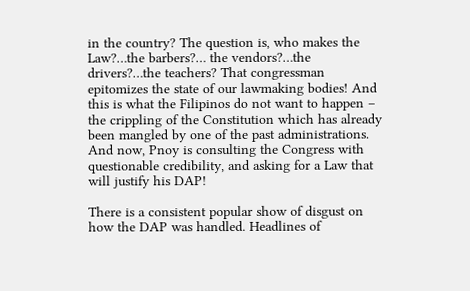in the country? The question is, who makes the Law?…the barbers?… the vendors?…the drivers?…the teachers? That congressman epitomizes the state of our lawmaking bodies! And this is what the Filipinos do not want to happen – the crippling of the Constitution which has already been mangled by one of the past administrations. And now, Pnoy is consulting the Congress with questionable credibility, and asking for a Law that will justify his DAP!

There is a consistent popular show of disgust on how the DAP was handled. Headlines of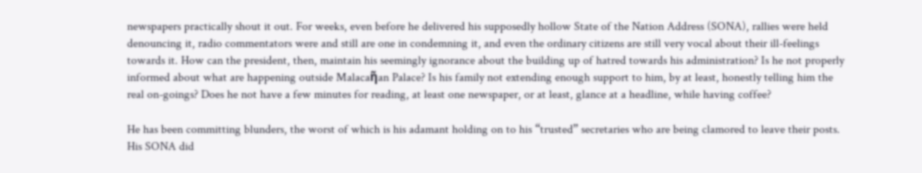newspapers practically shout it out. For weeks, even before he delivered his supposedly hollow State of the Nation Address (SONA), rallies were held denouncing it, radio commentators were and still are one in condemning it, and even the ordinary citizens are still very vocal about their ill-feelings towards it. How can the president, then, maintain his seemingly ignorance about the building up of hatred towards his administration? Is he not properly informed about what are happening outside Malacaῆan Palace? Is his family not extending enough support to him, by at least, honestly telling him the real on-goings? Does he not have a few minutes for reading, at least one newspaper, or at least, glance at a headline, while having coffee?

He has been committing blunders, the worst of which is his adamant holding on to his “trusted” secretaries who are being clamored to leave their posts. His SONA did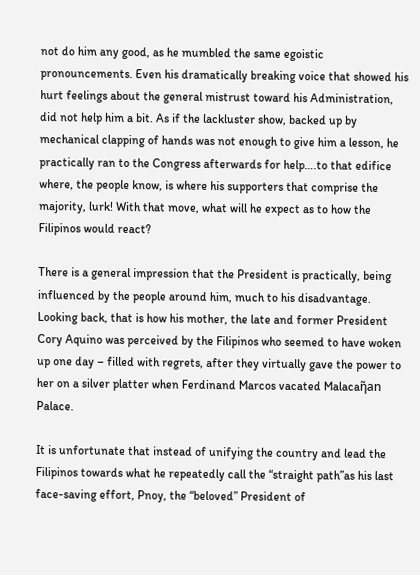not do him any good, as he mumbled the same egoistic pronouncements. Even his dramatically breaking voice that showed his hurt feelings about the general mistrust toward his Administration, did not help him a bit. As if the lackluster show, backed up by mechanical clapping of hands was not enough to give him a lesson, he practically ran to the Congress afterwards for help….to that edifice where, the people know, is where his supporters that comprise the majority, lurk! With that move, what will he expect as to how the Filipinos would react?

There is a general impression that the President is practically, being influenced by the people around him, much to his disadvantage. Looking back, that is how his mother, the late and former President Cory Aquino was perceived by the Filipinos who seemed to have woken up one day – filled with regrets, after they virtually gave the power to her on a silver platter when Ferdinand Marcos vacated Malacaῆan Palace.

It is unfortunate that instead of unifying the country and lead the Filipinos towards what he repeatedly call the “straight path”as his last face-saving effort, Pnoy, the “beloved” President of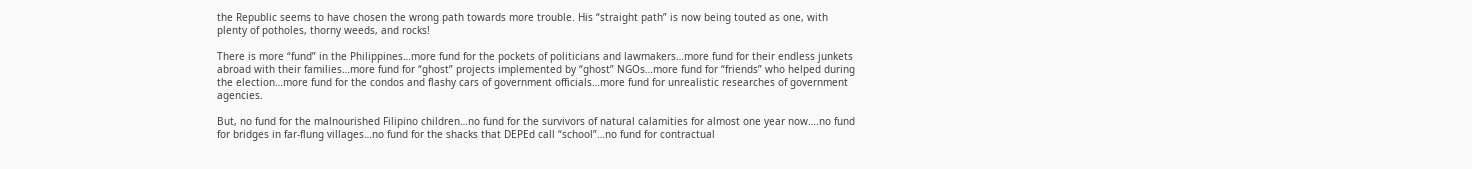the Republic seems to have chosen the wrong path towards more trouble. His “straight path” is now being touted as one, with plenty of potholes, thorny weeds, and rocks!

There is more “fund” in the Philippines…more fund for the pockets of politicians and lawmakers…more fund for their endless junkets abroad with their families…more fund for “ghost” projects implemented by “ghost” NGOs…more fund for “friends” who helped during the election…more fund for the condos and flashy cars of government officials…more fund for unrealistic researches of government agencies.

But, no fund for the malnourished Filipino children…no fund for the survivors of natural calamities for almost one year now….no fund for bridges in far-flung villages…no fund for the shacks that DEPEd call “school”…no fund for contractual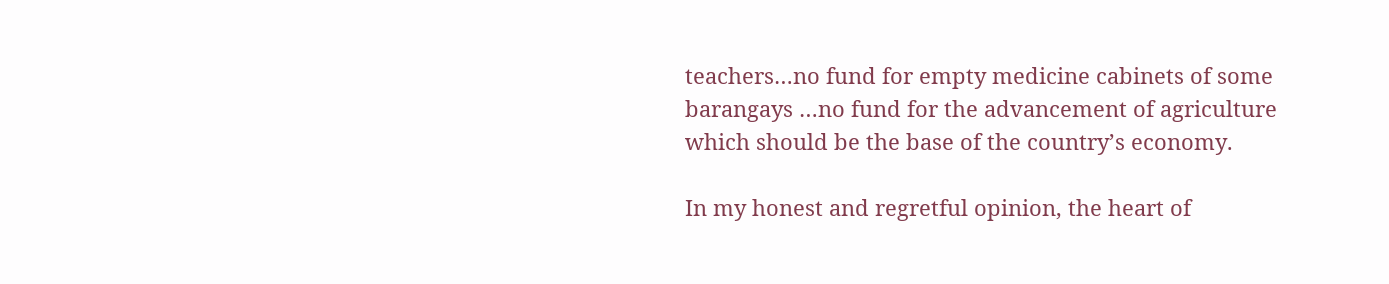teachers…no fund for empty medicine cabinets of some barangays …no fund for the advancement of agriculture which should be the base of the country’s economy.

In my honest and regretful opinion, the heart of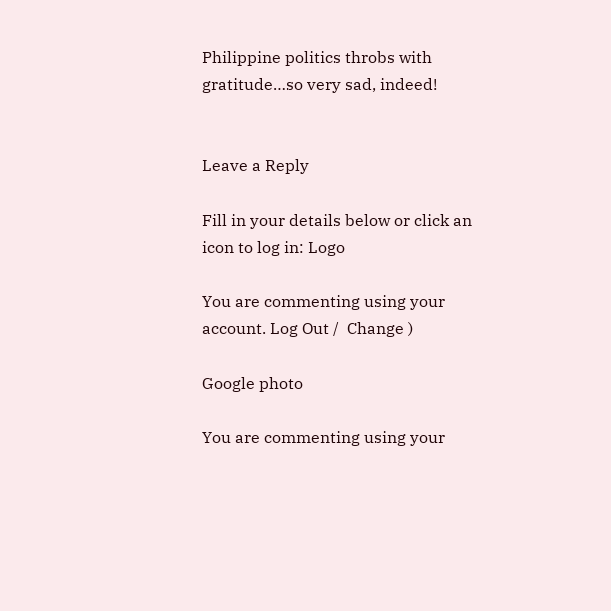Philippine politics throbs with gratitude…so very sad, indeed!


Leave a Reply

Fill in your details below or click an icon to log in: Logo

You are commenting using your account. Log Out /  Change )

Google photo

You are commenting using your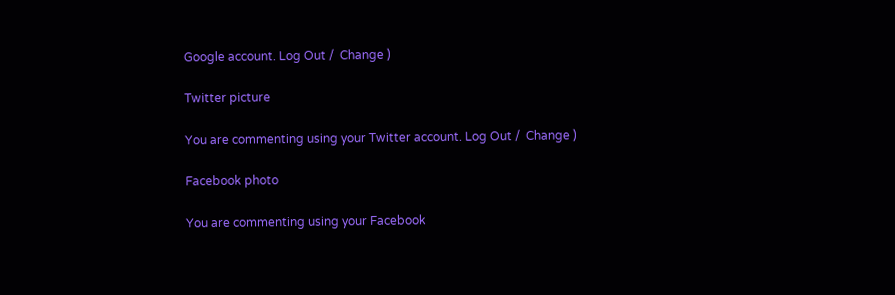Google account. Log Out /  Change )

Twitter picture

You are commenting using your Twitter account. Log Out /  Change )

Facebook photo

You are commenting using your Facebook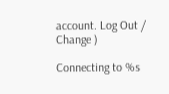account. Log Out /  Change )

Connecting to %s